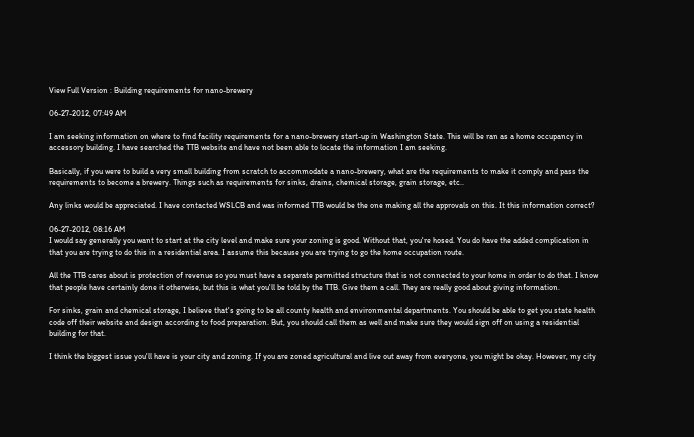View Full Version : Building requirements for nano-brewery

06-27-2012, 07:49 AM

I am seeking information on where to find facility requirements for a nano-brewery start-up in Washington State. This will be ran as a home occupancy in accessory building. I have searched the TTB website and have not been able to locate the information I am seeking.

Basically, if you were to build a very small building from scratch to accommodate a nano-brewery, what are the requirements to make it comply and pass the requirements to become a brewery. Things such as requirements for sinks, drains, chemical storage, grain storage, etc..

Any links would be appreciated. I have contacted WSLCB and was informed TTB would be the one making all the approvals on this. It this information correct?

06-27-2012, 08:16 AM
I would say generally you want to start at the city level and make sure your zoning is good. Without that, you're hosed. You do have the added complication in that you are trying to do this in a residential area. I assume this because you are trying to go the home occupation route.

All the TTB cares about is protection of revenue so you must have a separate permitted structure that is not connected to your home in order to do that. I know that people have certainly done it otherwise, but this is what you'll be told by the TTB. Give them a call. They are really good about giving information.

For sinks, grain and chemical storage, I believe that's going to be all county health and environmental departments. You should be able to get you state health code off their website and design according to food preparation. But, you should call them as well and make sure they would sign off on using a residential building for that.

I think the biggest issue you'll have is your city and zoning. If you are zoned agricultural and live out away from everyone, you might be okay. However, my city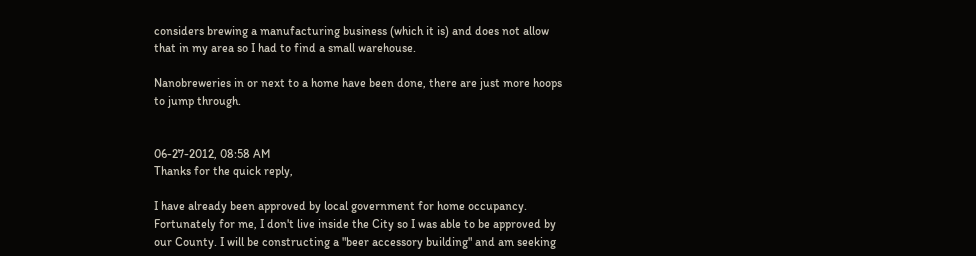considers brewing a manufacturing business (which it is) and does not allow that in my area so I had to find a small warehouse.

Nanobreweries in or next to a home have been done, there are just more hoops to jump through.


06-27-2012, 08:58 AM
Thanks for the quick reply,

I have already been approved by local government for home occupancy. Fortunately for me, I don't live inside the City so I was able to be approved by our County. I will be constructing a "beer accessory building" and am seeking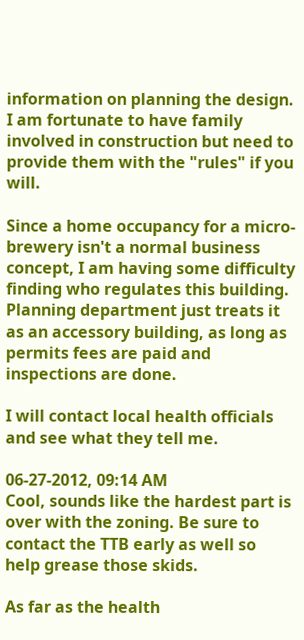information on planning the design. I am fortunate to have family involved in construction but need to provide them with the "rules" if you will.

Since a home occupancy for a micro-brewery isn't a normal business concept, I am having some difficulty finding who regulates this building. Planning department just treats it as an accessory building, as long as permits fees are paid and inspections are done.

I will contact local health officials and see what they tell me.

06-27-2012, 09:14 AM
Cool, sounds like the hardest part is over with the zoning. Be sure to contact the TTB early as well so help grease those skids.

As far as the health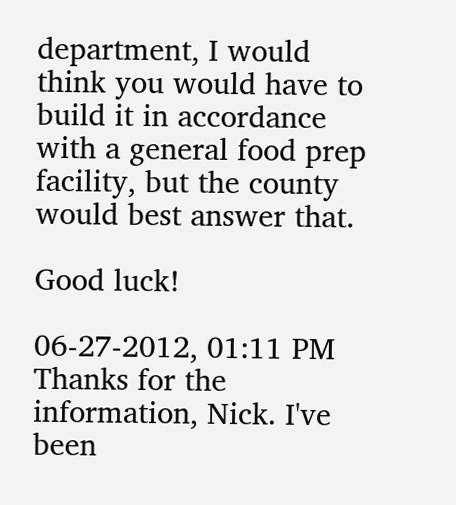department, I would think you would have to build it in accordance with a general food prep facility, but the county would best answer that.

Good luck!

06-27-2012, 01:11 PM
Thanks for the information, Nick. I've been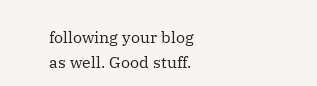following your blog as well. Good stuff.